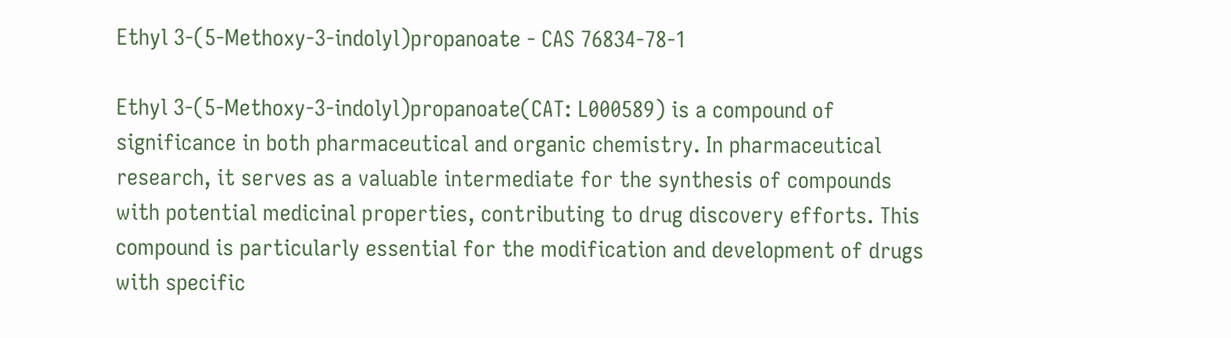Ethyl 3-(5-Methoxy-3-indolyl)propanoate - CAS 76834-78-1

Ethyl 3-(5-Methoxy-3-indolyl)propanoate(CAT: L000589) is a compound of significance in both pharmaceutical and organic chemistry. In pharmaceutical research, it serves as a valuable intermediate for the synthesis of compounds with potential medicinal properties, contributing to drug discovery efforts. This compound is particularly essential for the modification and development of drugs with specific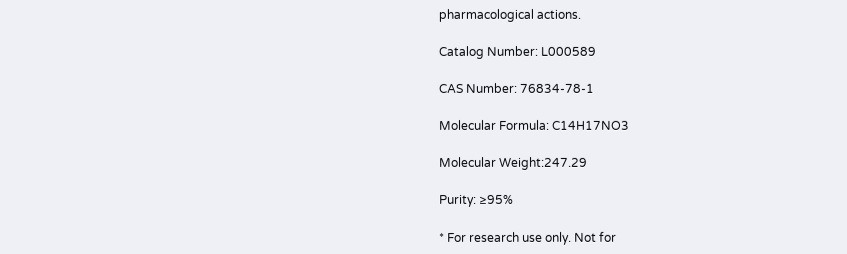pharmacological actions.

Catalog Number: L000589

CAS Number: 76834-78-1

Molecular Formula: C14H17NO3

Molecular Weight:247.29

Purity: ≥95%

* For research use only. Not for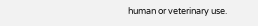human or veterinary use.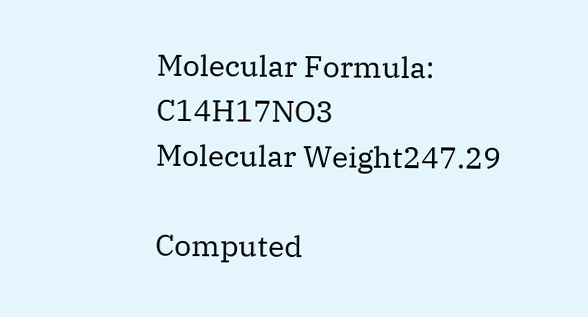Molecular Formula: C14H17NO3
Molecular Weight247.29

Computed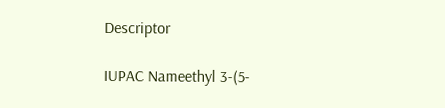Descriptor

IUPAC Nameethyl 3-(5-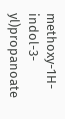methoxy-1H-indol-3-yl)propanoate